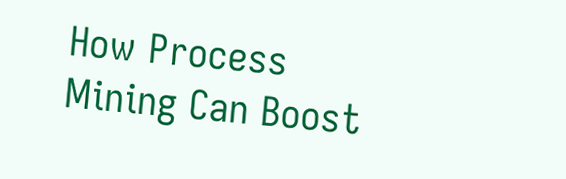How Process Mining Can Boost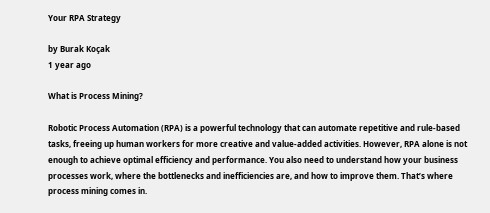Your RPA Strategy

by Burak Koçak
1 year ago

What is Process Mining?

Robotic Process Automation (RPA) is a powerful technology that can automate repetitive and rule-based tasks, freeing up human workers for more creative and value-added activities. However, RPA alone is not enough to achieve optimal efficiency and performance. You also need to understand how your business processes work, where the bottlenecks and inefficiencies are, and how to improve them. That’s where process mining comes in.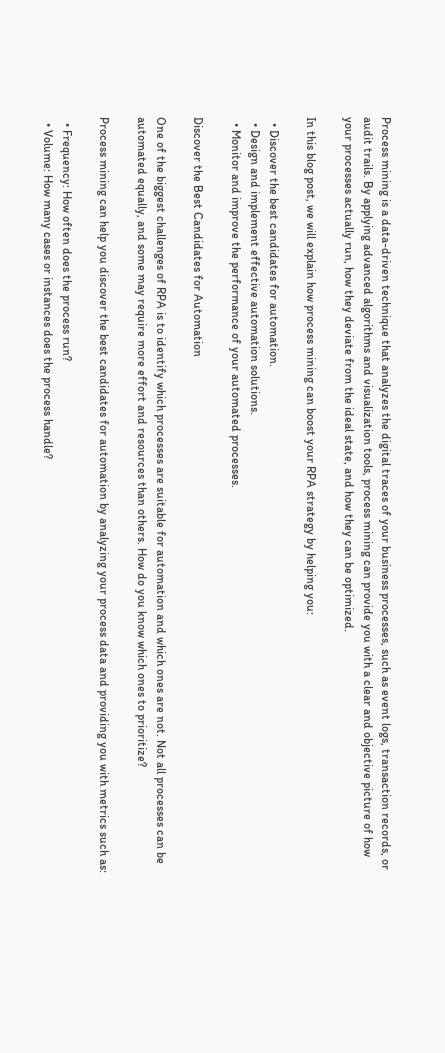Process mining is a data-driven technique that analyzes the digital traces of your business processes, such as event logs, transaction records, or audit trails. By applying advanced algorithms and visualization tools, process mining can provide you with a clear and objective picture of how your processes actually run, how they deviate from the ideal state, and how they can be optimized.

In this blog post, we will explain how process mining can boost your RPA strategy by helping you:

  • Discover the best candidates for automation.
  • Design and implement effective automation solutions.
  • Monitor and improve the performance of your automated processes.

Discover the Best Candidates for Automation

One of the biggest challenges of RPA is to identify which processes are suitable for automation and which ones are not. Not all processes can be automated equally, and some may require more effort and resources than others. How do you know which ones to prioritize?

Process mining can help you discover the best candidates for automation by analyzing your process data and providing you with metrics such as:

  • Frequency: How often does the process run?
  • Volume: How many cases or instances does the process handle?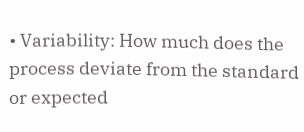• Variability: How much does the process deviate from the standard or expected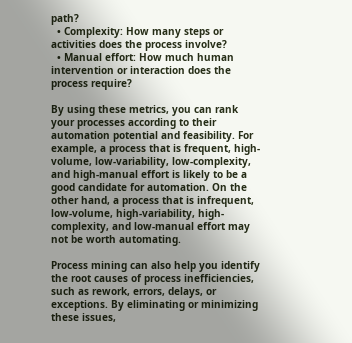path?
  • Complexity: How many steps or activities does the process involve?
  • Manual effort: How much human intervention or interaction does the process require?

By using these metrics, you can rank your processes according to their automation potential and feasibility. For example, a process that is frequent, high-volume, low-variability, low-complexity, and high-manual effort is likely to be a good candidate for automation. On the other hand, a process that is infrequent, low-volume, high-variability, high-complexity, and low-manual effort may not be worth automating.

Process mining can also help you identify the root causes of process inefficiencies, such as rework, errors, delays, or exceptions. By eliminating or minimizing these issues,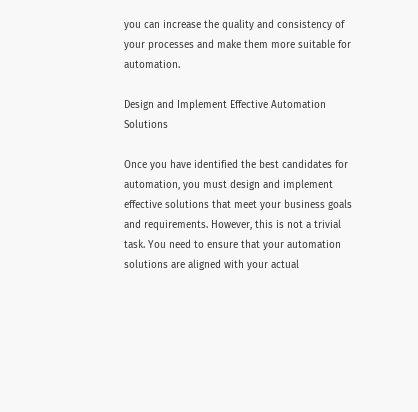you can increase the quality and consistency of your processes and make them more suitable for automation.

Design and Implement Effective Automation Solutions

Once you have identified the best candidates for automation, you must design and implement effective solutions that meet your business goals and requirements. However, this is not a trivial task. You need to ensure that your automation solutions are aligned with your actual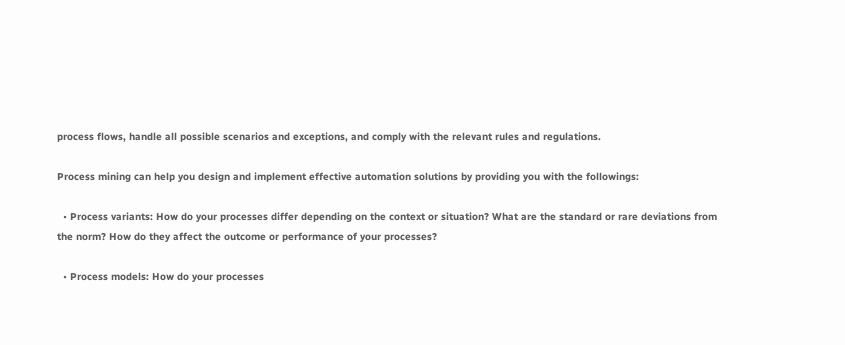process flows, handle all possible scenarios and exceptions, and comply with the relevant rules and regulations.

Process mining can help you design and implement effective automation solutions by providing you with the followings:

  • Process variants: How do your processes differ depending on the context or situation? What are the standard or rare deviations from the norm? How do they affect the outcome or performance of your processes?

  • Process models: How do your processes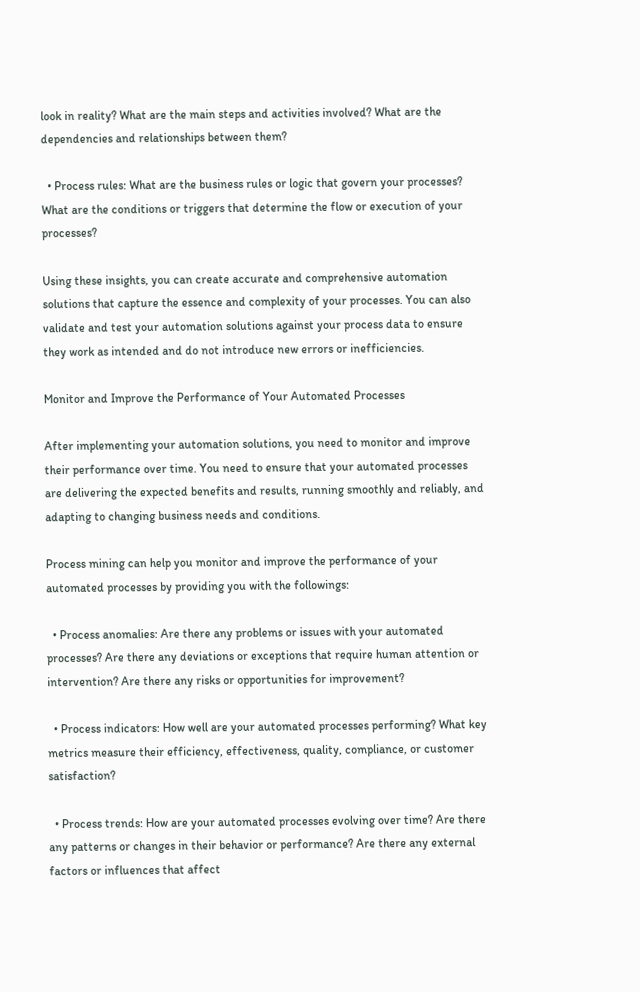look in reality? What are the main steps and activities involved? What are the dependencies and relationships between them?

  • Process rules: What are the business rules or logic that govern your processes? What are the conditions or triggers that determine the flow or execution of your processes?

Using these insights, you can create accurate and comprehensive automation solutions that capture the essence and complexity of your processes. You can also validate and test your automation solutions against your process data to ensure they work as intended and do not introduce new errors or inefficiencies.

Monitor and Improve the Performance of Your Automated Processes

After implementing your automation solutions, you need to monitor and improve their performance over time. You need to ensure that your automated processes are delivering the expected benefits and results, running smoothly and reliably, and adapting to changing business needs and conditions.

Process mining can help you monitor and improve the performance of your automated processes by providing you with the followings:

  • Process anomalies: Are there any problems or issues with your automated processes? Are there any deviations or exceptions that require human attention or intervention? Are there any risks or opportunities for improvement?

  • Process indicators: How well are your automated processes performing? What key metrics measure their efficiency, effectiveness, quality, compliance, or customer satisfaction?

  • Process trends: How are your automated processes evolving over time? Are there any patterns or changes in their behavior or performance? Are there any external factors or influences that affect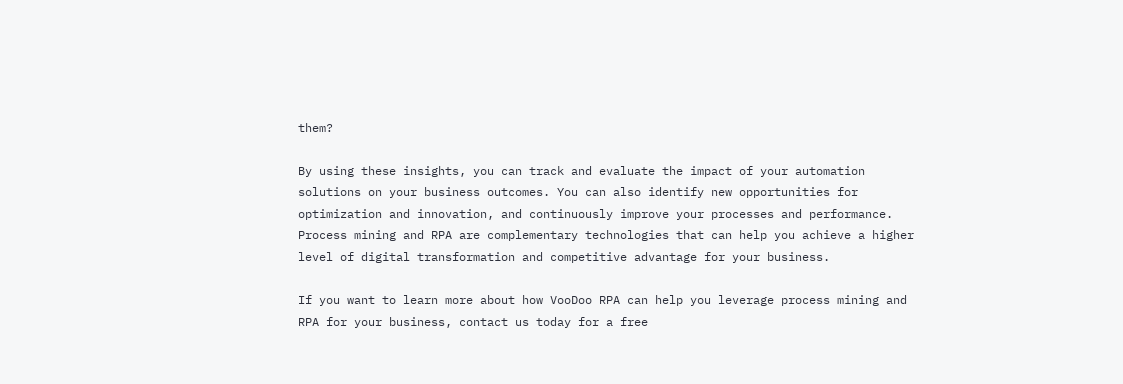them?

By using these insights, you can track and evaluate the impact of your automation solutions on your business outcomes. You can also identify new opportunities for optimization and innovation, and continuously improve your processes and performance. Process mining and RPA are complementary technologies that can help you achieve a higher level of digital transformation and competitive advantage for your business.

If you want to learn more about how VooDoo RPA can help you leverage process mining and RPA for your business, contact us today for a free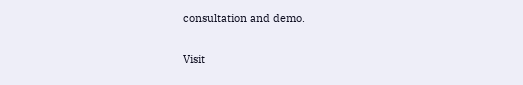consultation and demo.

Visit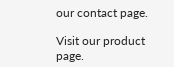our contact page.

Visit our product page.